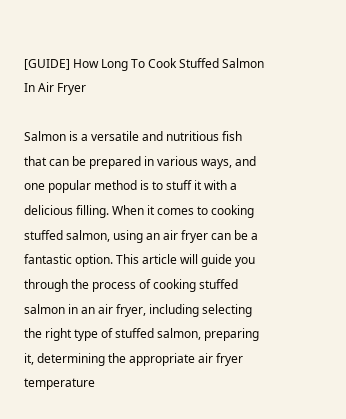[GUIDE] How Long To Cook Stuffed Salmon In Air Fryer

Salmon is a versatile and nutritious fish that can be prepared in various ways, and one popular method is to stuff it with a delicious filling. When it comes to cooking stuffed salmon, using an air fryer can be a fantastic option. This article will guide you through the process of cooking stuffed salmon in an air fryer, including selecting the right type of stuffed salmon, preparing it, determining the appropriate air fryer temperature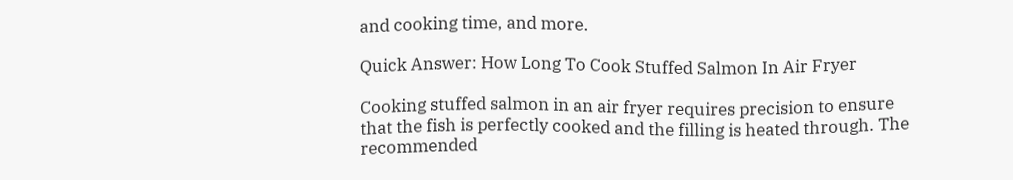and cooking time, and more.

Quick Answer: How Long To Cook Stuffed Salmon In Air Fryer

Cooking stuffed salmon in an air fryer requires precision to ensure that the fish is perfectly cooked and the filling is heated through. The recommended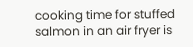cooking time for stuffed salmon in an air fryer is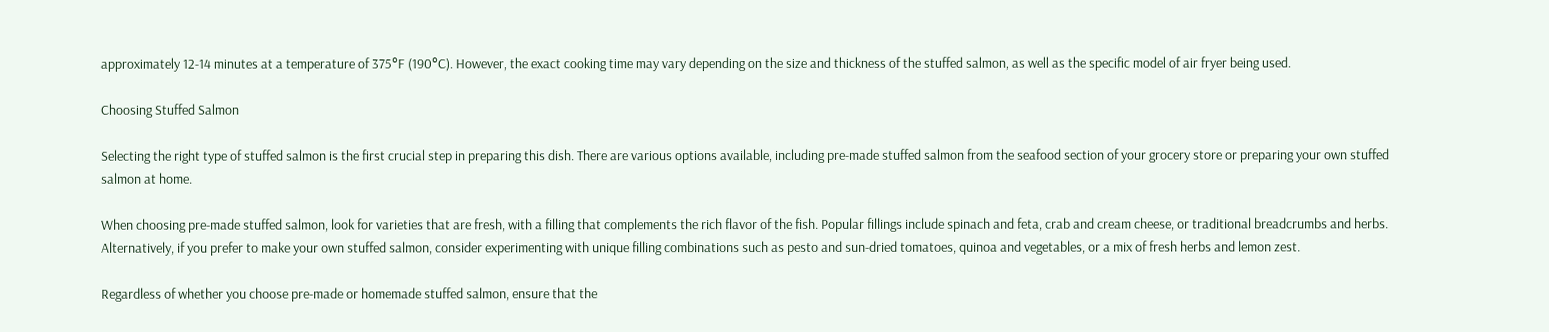approximately 12-14 minutes at a temperature of 375°F (190°C). However, the exact cooking time may vary depending on the size and thickness of the stuffed salmon, as well as the specific model of air fryer being used.

Choosing Stuffed Salmon

Selecting the right type of stuffed salmon is the first crucial step in preparing this dish. There are various options available, including pre-made stuffed salmon from the seafood section of your grocery store or preparing your own stuffed salmon at home.

When choosing pre-made stuffed salmon, look for varieties that are fresh, with a filling that complements the rich flavor of the fish. Popular fillings include spinach and feta, crab and cream cheese, or traditional breadcrumbs and herbs. Alternatively, if you prefer to make your own stuffed salmon, consider experimenting with unique filling combinations such as pesto and sun-dried tomatoes, quinoa and vegetables, or a mix of fresh herbs and lemon zest.

Regardless of whether you choose pre-made or homemade stuffed salmon, ensure that the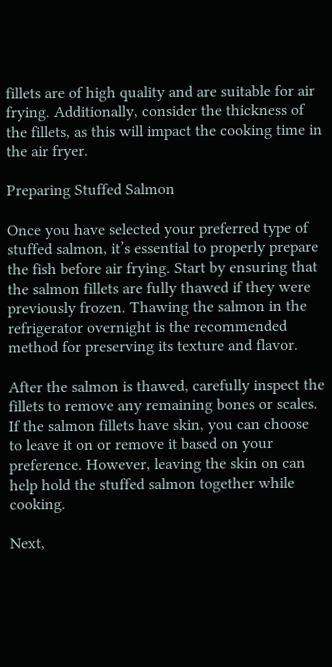fillets are of high quality and are suitable for air frying. Additionally, consider the thickness of the fillets, as this will impact the cooking time in the air fryer.

Preparing Stuffed Salmon

Once you have selected your preferred type of stuffed salmon, it’s essential to properly prepare the fish before air frying. Start by ensuring that the salmon fillets are fully thawed if they were previously frozen. Thawing the salmon in the refrigerator overnight is the recommended method for preserving its texture and flavor.

After the salmon is thawed, carefully inspect the fillets to remove any remaining bones or scales. If the salmon fillets have skin, you can choose to leave it on or remove it based on your preference. However, leaving the skin on can help hold the stuffed salmon together while cooking.

Next,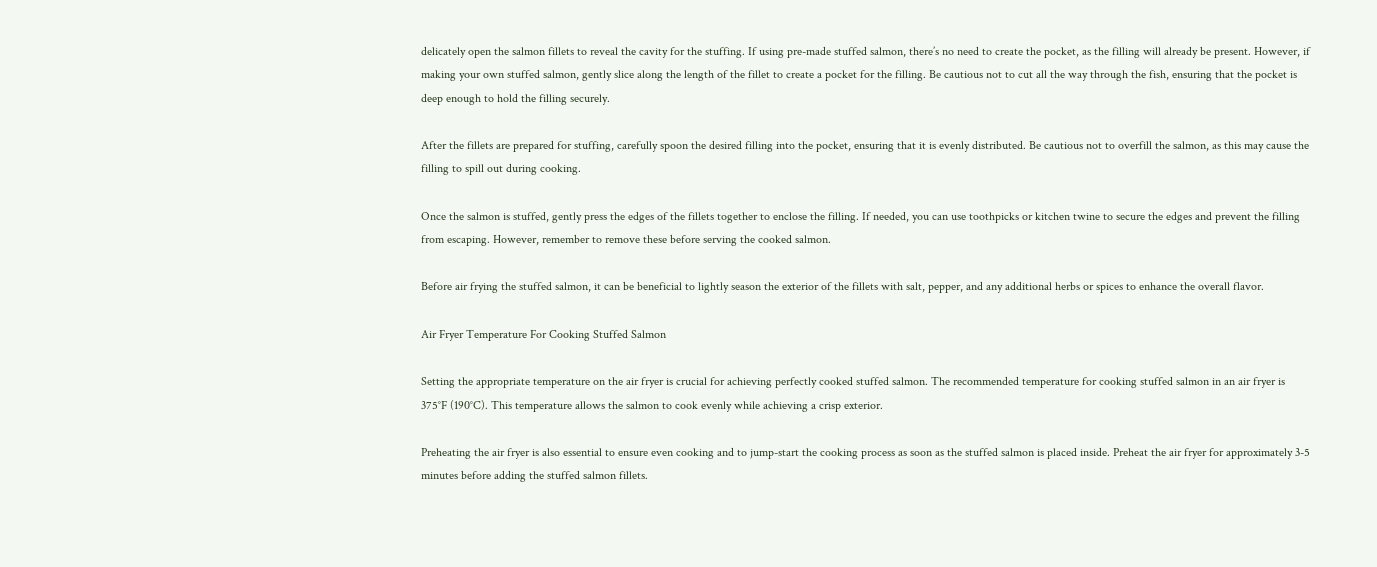delicately open the salmon fillets to reveal the cavity for the stuffing. If using pre-made stuffed salmon, there’s no need to create the pocket, as the filling will already be present. However, if making your own stuffed salmon, gently slice along the length of the fillet to create a pocket for the filling. Be cautious not to cut all the way through the fish, ensuring that the pocket is deep enough to hold the filling securely.

After the fillets are prepared for stuffing, carefully spoon the desired filling into the pocket, ensuring that it is evenly distributed. Be cautious not to overfill the salmon, as this may cause the filling to spill out during cooking.

Once the salmon is stuffed, gently press the edges of the fillets together to enclose the filling. If needed, you can use toothpicks or kitchen twine to secure the edges and prevent the filling from escaping. However, remember to remove these before serving the cooked salmon.

Before air frying the stuffed salmon, it can be beneficial to lightly season the exterior of the fillets with salt, pepper, and any additional herbs or spices to enhance the overall flavor.

Air Fryer Temperature For Cooking Stuffed Salmon

Setting the appropriate temperature on the air fryer is crucial for achieving perfectly cooked stuffed salmon. The recommended temperature for cooking stuffed salmon in an air fryer is 375°F (190°C). This temperature allows the salmon to cook evenly while achieving a crisp exterior.

Preheating the air fryer is also essential to ensure even cooking and to jump-start the cooking process as soon as the stuffed salmon is placed inside. Preheat the air fryer for approximately 3-5 minutes before adding the stuffed salmon fillets.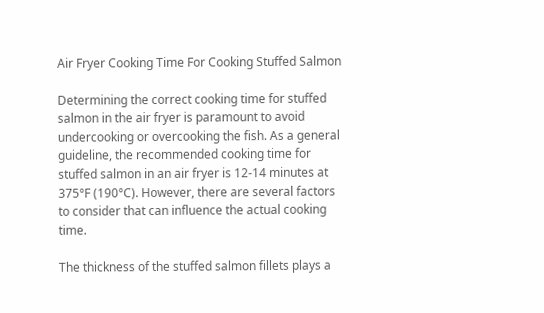Air Fryer Cooking Time For Cooking Stuffed Salmon

Determining the correct cooking time for stuffed salmon in the air fryer is paramount to avoid undercooking or overcooking the fish. As a general guideline, the recommended cooking time for stuffed salmon in an air fryer is 12-14 minutes at 375°F (190°C). However, there are several factors to consider that can influence the actual cooking time.

The thickness of the stuffed salmon fillets plays a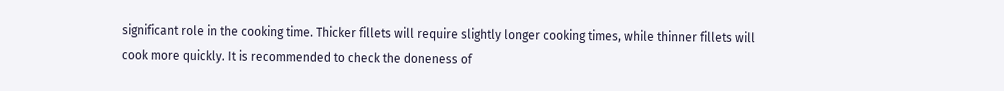significant role in the cooking time. Thicker fillets will require slightly longer cooking times, while thinner fillets will cook more quickly. It is recommended to check the doneness of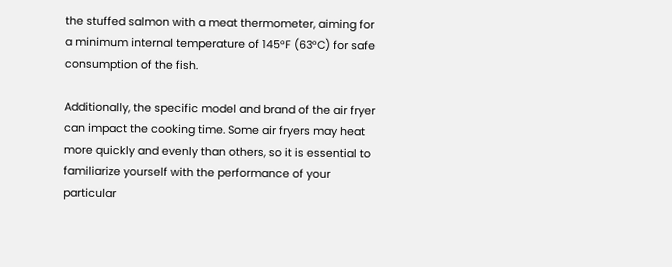the stuffed salmon with a meat thermometer, aiming for a minimum internal temperature of 145°F (63°C) for safe consumption of the fish.

Additionally, the specific model and brand of the air fryer can impact the cooking time. Some air fryers may heat more quickly and evenly than others, so it is essential to familiarize yourself with the performance of your particular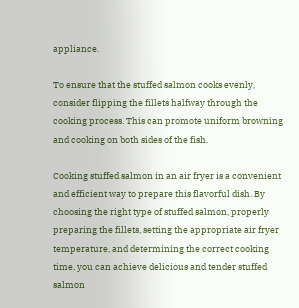appliance.

To ensure that the stuffed salmon cooks evenly, consider flipping the fillets halfway through the cooking process. This can promote uniform browning and cooking on both sides of the fish.

Cooking stuffed salmon in an air fryer is a convenient and efficient way to prepare this flavorful dish. By choosing the right type of stuffed salmon, properly preparing the fillets, setting the appropriate air fryer temperature, and determining the correct cooking time, you can achieve delicious and tender stuffed salmon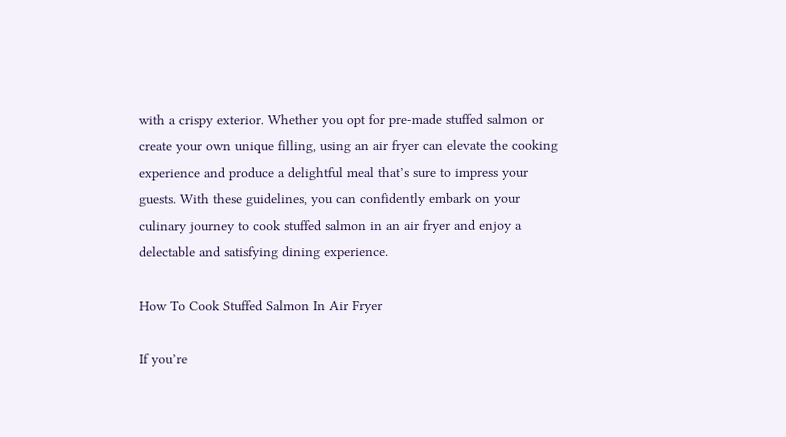with a crispy exterior. Whether you opt for pre-made stuffed salmon or create your own unique filling, using an air fryer can elevate the cooking experience and produce a delightful meal that’s sure to impress your guests. With these guidelines, you can confidently embark on your culinary journey to cook stuffed salmon in an air fryer and enjoy a delectable and satisfying dining experience.

How To Cook Stuffed Salmon In Air Fryer

If you’re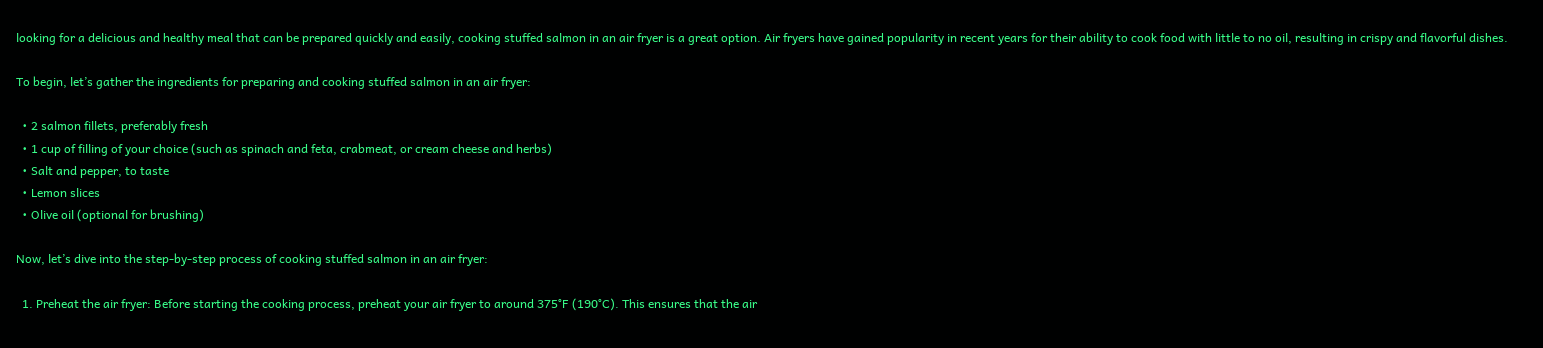looking for a delicious and healthy meal that can be prepared quickly and easily, cooking stuffed salmon in an air fryer is a great option. Air fryers have gained popularity in recent years for their ability to cook food with little to no oil, resulting in crispy and flavorful dishes.

To begin, let’s gather the ingredients for preparing and cooking stuffed salmon in an air fryer:

  • 2 salmon fillets, preferably fresh
  • 1 cup of filling of your choice (such as spinach and feta, crabmeat, or cream cheese and herbs)
  • Salt and pepper, to taste
  • Lemon slices
  • Olive oil (optional for brushing)

Now, let’s dive into the step-by-step process of cooking stuffed salmon in an air fryer:

  1. Preheat the air fryer: Before starting the cooking process, preheat your air fryer to around 375°F (190°C). This ensures that the air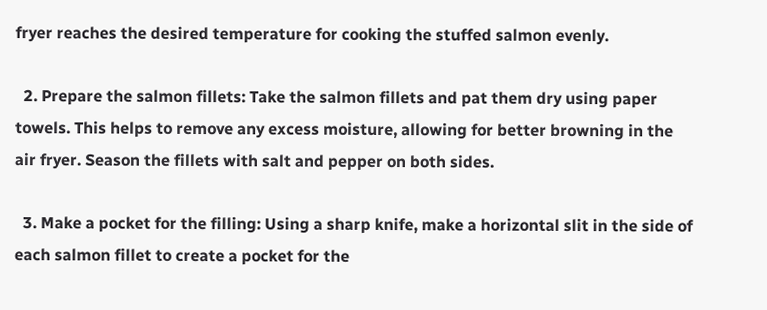fryer reaches the desired temperature for cooking the stuffed salmon evenly.

  2. Prepare the salmon fillets: Take the salmon fillets and pat them dry using paper towels. This helps to remove any excess moisture, allowing for better browning in the air fryer. Season the fillets with salt and pepper on both sides.

  3. Make a pocket for the filling: Using a sharp knife, make a horizontal slit in the side of each salmon fillet to create a pocket for the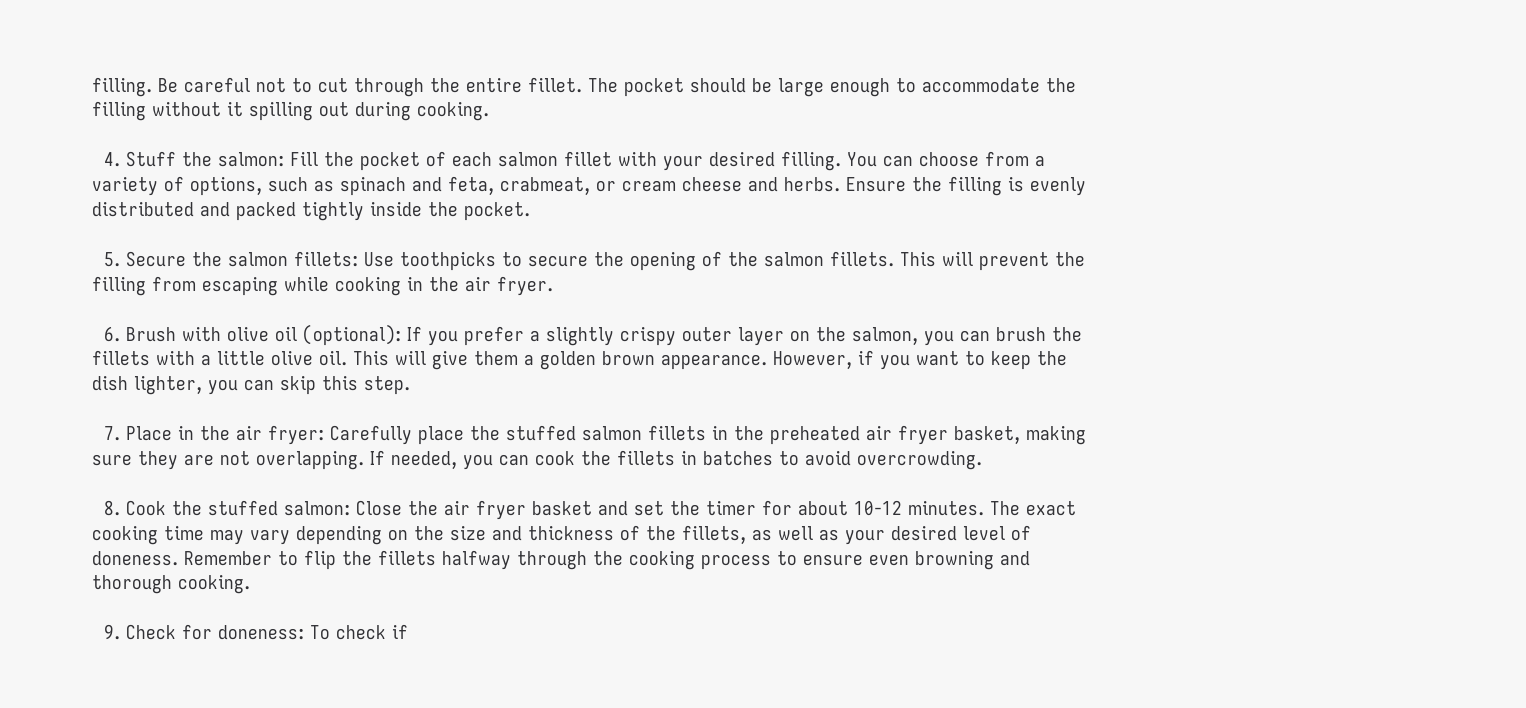filling. Be careful not to cut through the entire fillet. The pocket should be large enough to accommodate the filling without it spilling out during cooking.

  4. Stuff the salmon: Fill the pocket of each salmon fillet with your desired filling. You can choose from a variety of options, such as spinach and feta, crabmeat, or cream cheese and herbs. Ensure the filling is evenly distributed and packed tightly inside the pocket.

  5. Secure the salmon fillets: Use toothpicks to secure the opening of the salmon fillets. This will prevent the filling from escaping while cooking in the air fryer.

  6. Brush with olive oil (optional): If you prefer a slightly crispy outer layer on the salmon, you can brush the fillets with a little olive oil. This will give them a golden brown appearance. However, if you want to keep the dish lighter, you can skip this step.

  7. Place in the air fryer: Carefully place the stuffed salmon fillets in the preheated air fryer basket, making sure they are not overlapping. If needed, you can cook the fillets in batches to avoid overcrowding.

  8. Cook the stuffed salmon: Close the air fryer basket and set the timer for about 10-12 minutes. The exact cooking time may vary depending on the size and thickness of the fillets, as well as your desired level of doneness. Remember to flip the fillets halfway through the cooking process to ensure even browning and thorough cooking.

  9. Check for doneness: To check if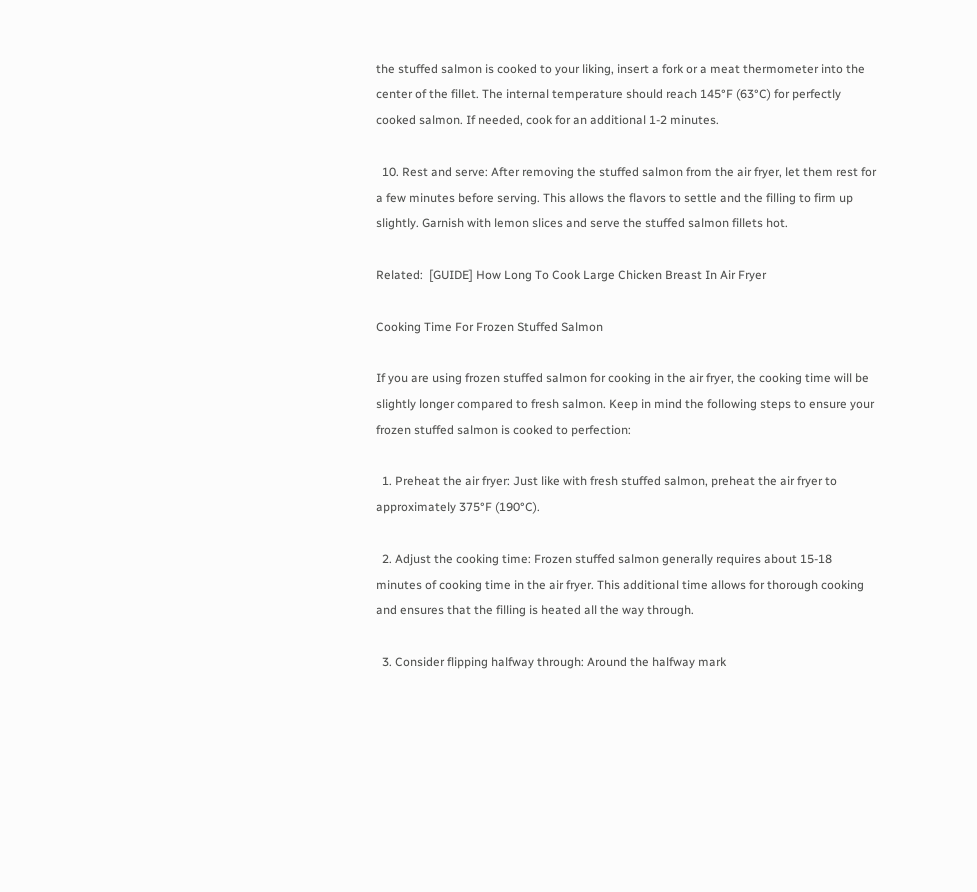the stuffed salmon is cooked to your liking, insert a fork or a meat thermometer into the center of the fillet. The internal temperature should reach 145°F (63°C) for perfectly cooked salmon. If needed, cook for an additional 1-2 minutes.

  10. Rest and serve: After removing the stuffed salmon from the air fryer, let them rest for a few minutes before serving. This allows the flavors to settle and the filling to firm up slightly. Garnish with lemon slices and serve the stuffed salmon fillets hot.

Related:  [GUIDE] How Long To Cook Large Chicken Breast In Air Fryer

Cooking Time For Frozen Stuffed Salmon

If you are using frozen stuffed salmon for cooking in the air fryer, the cooking time will be slightly longer compared to fresh salmon. Keep in mind the following steps to ensure your frozen stuffed salmon is cooked to perfection:

  1. Preheat the air fryer: Just like with fresh stuffed salmon, preheat the air fryer to approximately 375°F (190°C).

  2. Adjust the cooking time: Frozen stuffed salmon generally requires about 15-18 minutes of cooking time in the air fryer. This additional time allows for thorough cooking and ensures that the filling is heated all the way through.

  3. Consider flipping halfway through: Around the halfway mark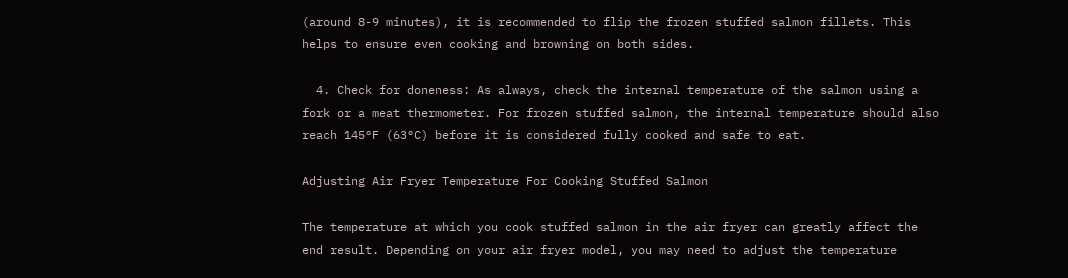(around 8-9 minutes), it is recommended to flip the frozen stuffed salmon fillets. This helps to ensure even cooking and browning on both sides.

  4. Check for doneness: As always, check the internal temperature of the salmon using a fork or a meat thermometer. For frozen stuffed salmon, the internal temperature should also reach 145°F (63°C) before it is considered fully cooked and safe to eat.

Adjusting Air Fryer Temperature For Cooking Stuffed Salmon

The temperature at which you cook stuffed salmon in the air fryer can greatly affect the end result. Depending on your air fryer model, you may need to adjust the temperature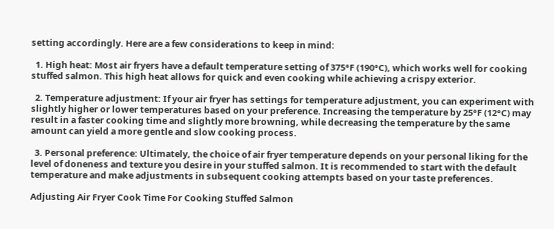setting accordingly. Here are a few considerations to keep in mind:

  1. High heat: Most air fryers have a default temperature setting of 375°F (190°C), which works well for cooking stuffed salmon. This high heat allows for quick and even cooking while achieving a crispy exterior.

  2. Temperature adjustment: If your air fryer has settings for temperature adjustment, you can experiment with slightly higher or lower temperatures based on your preference. Increasing the temperature by 25°F (12°C) may result in a faster cooking time and slightly more browning, while decreasing the temperature by the same amount can yield a more gentle and slow cooking process.

  3. Personal preference: Ultimately, the choice of air fryer temperature depends on your personal liking for the level of doneness and texture you desire in your stuffed salmon. It is recommended to start with the default temperature and make adjustments in subsequent cooking attempts based on your taste preferences.

Adjusting Air Fryer Cook Time For Cooking Stuffed Salmon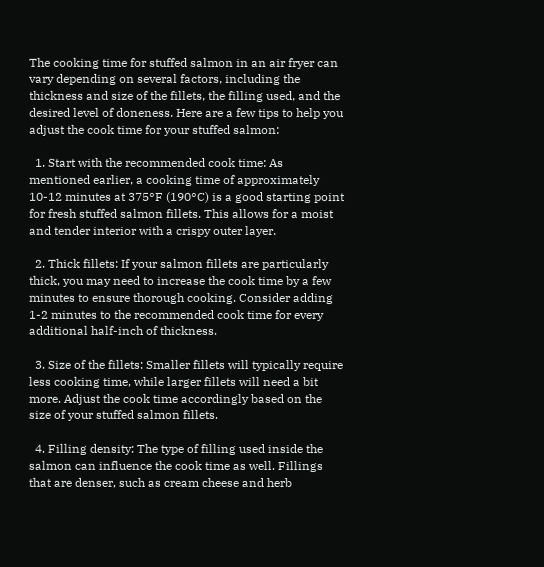The cooking time for stuffed salmon in an air fryer can vary depending on several factors, including the thickness and size of the fillets, the filling used, and the desired level of doneness. Here are a few tips to help you adjust the cook time for your stuffed salmon:

  1. Start with the recommended cook time: As mentioned earlier, a cooking time of approximately 10-12 minutes at 375°F (190°C) is a good starting point for fresh stuffed salmon fillets. This allows for a moist and tender interior with a crispy outer layer.

  2. Thick fillets: If your salmon fillets are particularly thick, you may need to increase the cook time by a few minutes to ensure thorough cooking. Consider adding 1-2 minutes to the recommended cook time for every additional half-inch of thickness.

  3. Size of the fillets: Smaller fillets will typically require less cooking time, while larger fillets will need a bit more. Adjust the cook time accordingly based on the size of your stuffed salmon fillets.

  4. Filling density: The type of filling used inside the salmon can influence the cook time as well. Fillings that are denser, such as cream cheese and herb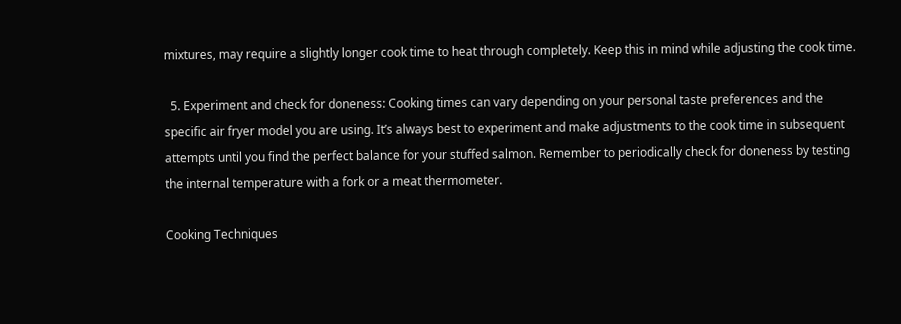mixtures, may require a slightly longer cook time to heat through completely. Keep this in mind while adjusting the cook time.

  5. Experiment and check for doneness: Cooking times can vary depending on your personal taste preferences and the specific air fryer model you are using. It’s always best to experiment and make adjustments to the cook time in subsequent attempts until you find the perfect balance for your stuffed salmon. Remember to periodically check for doneness by testing the internal temperature with a fork or a meat thermometer.

Cooking Techniques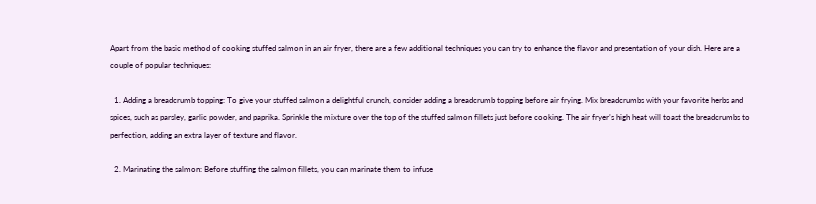Apart from the basic method of cooking stuffed salmon in an air fryer, there are a few additional techniques you can try to enhance the flavor and presentation of your dish. Here are a couple of popular techniques:

  1. Adding a breadcrumb topping: To give your stuffed salmon a delightful crunch, consider adding a breadcrumb topping before air frying. Mix breadcrumbs with your favorite herbs and spices, such as parsley, garlic powder, and paprika. Sprinkle the mixture over the top of the stuffed salmon fillets just before cooking. The air fryer’s high heat will toast the breadcrumbs to perfection, adding an extra layer of texture and flavor.

  2. Marinating the salmon: Before stuffing the salmon fillets, you can marinate them to infuse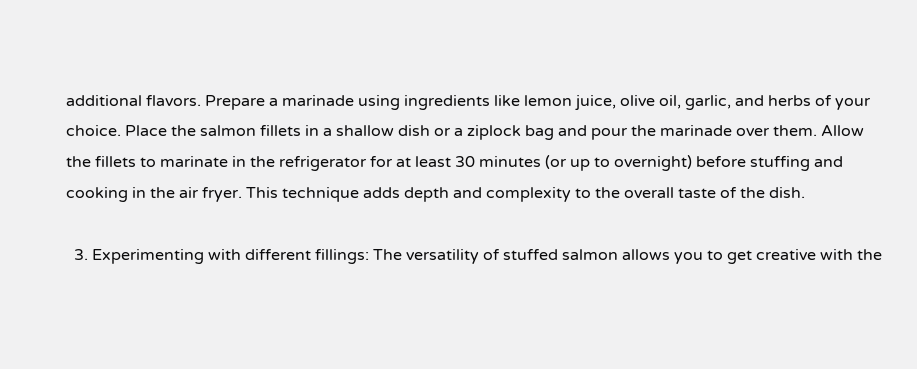additional flavors. Prepare a marinade using ingredients like lemon juice, olive oil, garlic, and herbs of your choice. Place the salmon fillets in a shallow dish or a ziplock bag and pour the marinade over them. Allow the fillets to marinate in the refrigerator for at least 30 minutes (or up to overnight) before stuffing and cooking in the air fryer. This technique adds depth and complexity to the overall taste of the dish.

  3. Experimenting with different fillings: The versatility of stuffed salmon allows you to get creative with the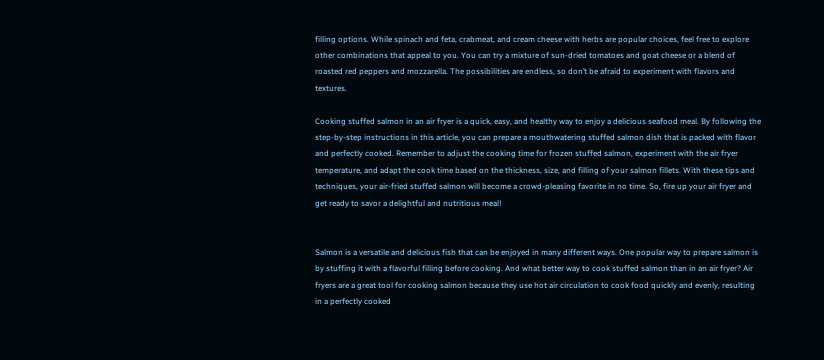filling options. While spinach and feta, crabmeat, and cream cheese with herbs are popular choices, feel free to explore other combinations that appeal to you. You can try a mixture of sun-dried tomatoes and goat cheese or a blend of roasted red peppers and mozzarella. The possibilities are endless, so don’t be afraid to experiment with flavors and textures.

Cooking stuffed salmon in an air fryer is a quick, easy, and healthy way to enjoy a delicious seafood meal. By following the step-by-step instructions in this article, you can prepare a mouthwatering stuffed salmon dish that is packed with flavor and perfectly cooked. Remember to adjust the cooking time for frozen stuffed salmon, experiment with the air fryer temperature, and adapt the cook time based on the thickness, size, and filling of your salmon fillets. With these tips and techniques, your air-fried stuffed salmon will become a crowd-pleasing favorite in no time. So, fire up your air fryer and get ready to savor a delightful and nutritious meal!


Salmon is a versatile and delicious fish that can be enjoyed in many different ways. One popular way to prepare salmon is by stuffing it with a flavorful filling before cooking. And what better way to cook stuffed salmon than in an air fryer? Air fryers are a great tool for cooking salmon because they use hot air circulation to cook food quickly and evenly, resulting in a perfectly cooked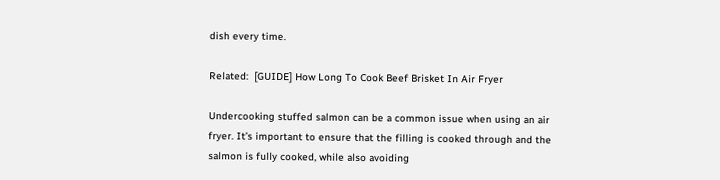dish every time.

Related:  [GUIDE] How Long To Cook Beef Brisket In Air Fryer

Undercooking stuffed salmon can be a common issue when using an air fryer. It’s important to ensure that the filling is cooked through and the salmon is fully cooked, while also avoiding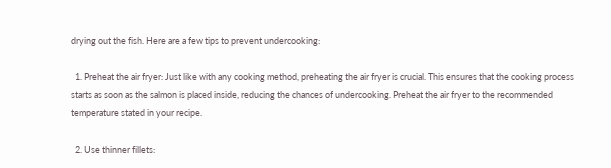drying out the fish. Here are a few tips to prevent undercooking:

  1. Preheat the air fryer: Just like with any cooking method, preheating the air fryer is crucial. This ensures that the cooking process starts as soon as the salmon is placed inside, reducing the chances of undercooking. Preheat the air fryer to the recommended temperature stated in your recipe.

  2. Use thinner fillets: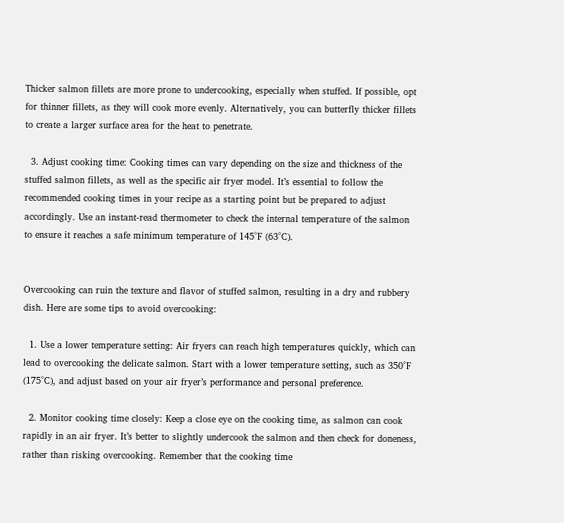Thicker salmon fillets are more prone to undercooking, especially when stuffed. If possible, opt for thinner fillets, as they will cook more evenly. Alternatively, you can butterfly thicker fillets to create a larger surface area for the heat to penetrate.

  3. Adjust cooking time: Cooking times can vary depending on the size and thickness of the stuffed salmon fillets, as well as the specific air fryer model. It’s essential to follow the recommended cooking times in your recipe as a starting point but be prepared to adjust accordingly. Use an instant-read thermometer to check the internal temperature of the salmon to ensure it reaches a safe minimum temperature of 145°F (63°C).


Overcooking can ruin the texture and flavor of stuffed salmon, resulting in a dry and rubbery dish. Here are some tips to avoid overcooking:

  1. Use a lower temperature setting: Air fryers can reach high temperatures quickly, which can lead to overcooking the delicate salmon. Start with a lower temperature setting, such as 350°F (175°C), and adjust based on your air fryer’s performance and personal preference.

  2. Monitor cooking time closely: Keep a close eye on the cooking time, as salmon can cook rapidly in an air fryer. It’s better to slightly undercook the salmon and then check for doneness, rather than risking overcooking. Remember that the cooking time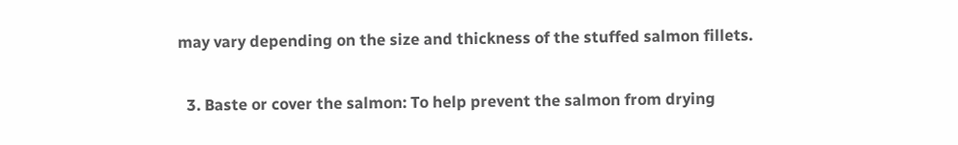may vary depending on the size and thickness of the stuffed salmon fillets.

  3. Baste or cover the salmon: To help prevent the salmon from drying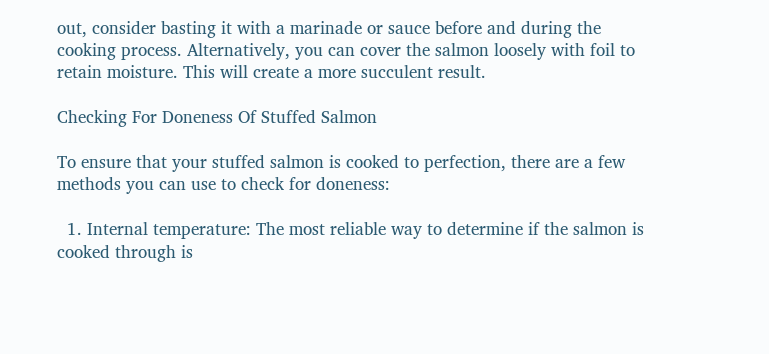out, consider basting it with a marinade or sauce before and during the cooking process. Alternatively, you can cover the salmon loosely with foil to retain moisture. This will create a more succulent result.

Checking For Doneness Of Stuffed Salmon

To ensure that your stuffed salmon is cooked to perfection, there are a few methods you can use to check for doneness:

  1. Internal temperature: The most reliable way to determine if the salmon is cooked through is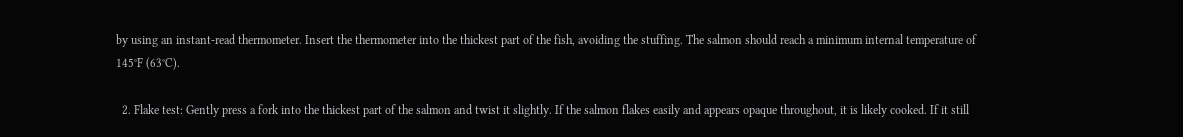by using an instant-read thermometer. Insert the thermometer into the thickest part of the fish, avoiding the stuffing. The salmon should reach a minimum internal temperature of 145°F (63°C).

  2. Flake test: Gently press a fork into the thickest part of the salmon and twist it slightly. If the salmon flakes easily and appears opaque throughout, it is likely cooked. If it still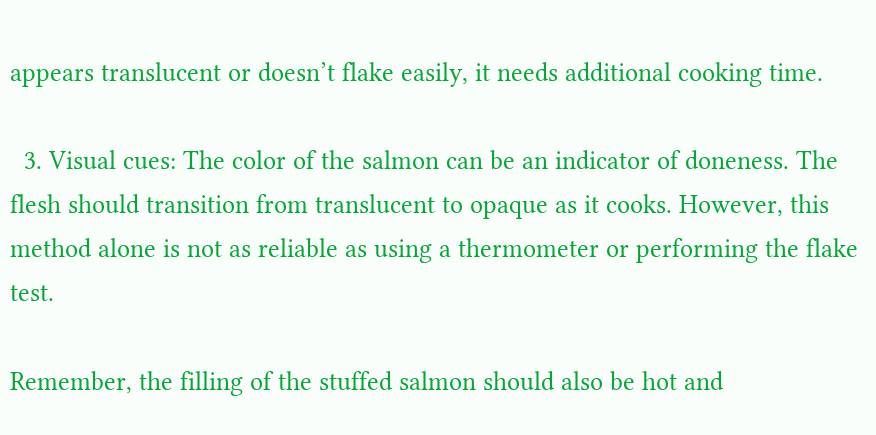appears translucent or doesn’t flake easily, it needs additional cooking time.

  3. Visual cues: The color of the salmon can be an indicator of doneness. The flesh should transition from translucent to opaque as it cooks. However, this method alone is not as reliable as using a thermometer or performing the flake test.

Remember, the filling of the stuffed salmon should also be hot and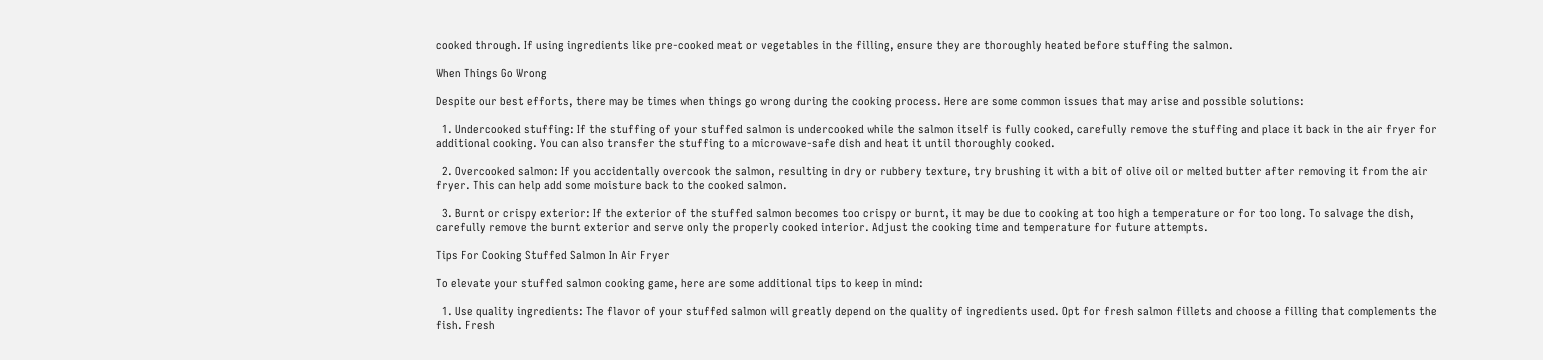cooked through. If using ingredients like pre-cooked meat or vegetables in the filling, ensure they are thoroughly heated before stuffing the salmon.

When Things Go Wrong

Despite our best efforts, there may be times when things go wrong during the cooking process. Here are some common issues that may arise and possible solutions:

  1. Undercooked stuffing: If the stuffing of your stuffed salmon is undercooked while the salmon itself is fully cooked, carefully remove the stuffing and place it back in the air fryer for additional cooking. You can also transfer the stuffing to a microwave-safe dish and heat it until thoroughly cooked.

  2. Overcooked salmon: If you accidentally overcook the salmon, resulting in dry or rubbery texture, try brushing it with a bit of olive oil or melted butter after removing it from the air fryer. This can help add some moisture back to the cooked salmon.

  3. Burnt or crispy exterior: If the exterior of the stuffed salmon becomes too crispy or burnt, it may be due to cooking at too high a temperature or for too long. To salvage the dish, carefully remove the burnt exterior and serve only the properly cooked interior. Adjust the cooking time and temperature for future attempts.

Tips For Cooking Stuffed Salmon In Air Fryer

To elevate your stuffed salmon cooking game, here are some additional tips to keep in mind:

  1. Use quality ingredients: The flavor of your stuffed salmon will greatly depend on the quality of ingredients used. Opt for fresh salmon fillets and choose a filling that complements the fish. Fresh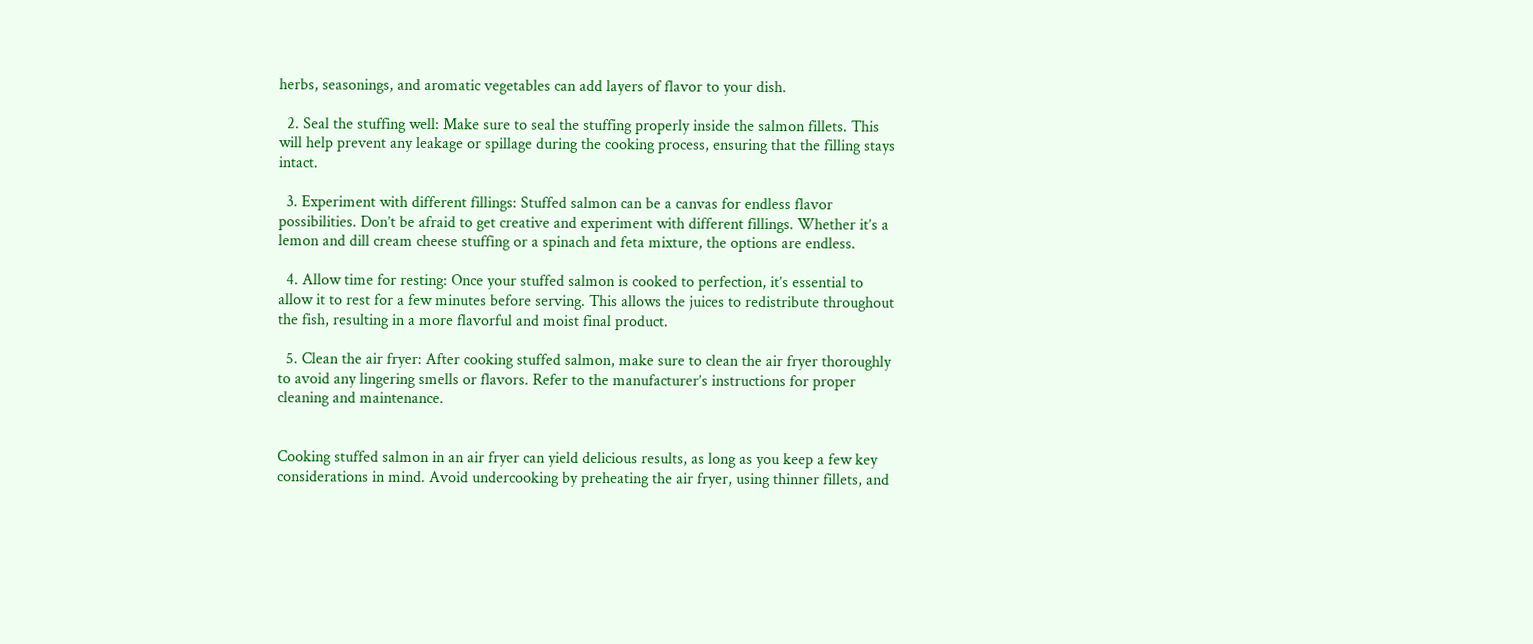herbs, seasonings, and aromatic vegetables can add layers of flavor to your dish.

  2. Seal the stuffing well: Make sure to seal the stuffing properly inside the salmon fillets. This will help prevent any leakage or spillage during the cooking process, ensuring that the filling stays intact.

  3. Experiment with different fillings: Stuffed salmon can be a canvas for endless flavor possibilities. Don’t be afraid to get creative and experiment with different fillings. Whether it’s a lemon and dill cream cheese stuffing or a spinach and feta mixture, the options are endless.

  4. Allow time for resting: Once your stuffed salmon is cooked to perfection, it’s essential to allow it to rest for a few minutes before serving. This allows the juices to redistribute throughout the fish, resulting in a more flavorful and moist final product.

  5. Clean the air fryer: After cooking stuffed salmon, make sure to clean the air fryer thoroughly to avoid any lingering smells or flavors. Refer to the manufacturer’s instructions for proper cleaning and maintenance.


Cooking stuffed salmon in an air fryer can yield delicious results, as long as you keep a few key considerations in mind. Avoid undercooking by preheating the air fryer, using thinner fillets, and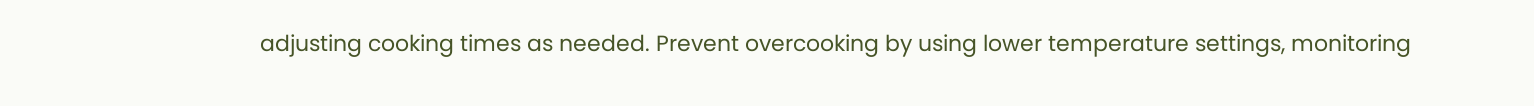adjusting cooking times as needed. Prevent overcooking by using lower temperature settings, monitoring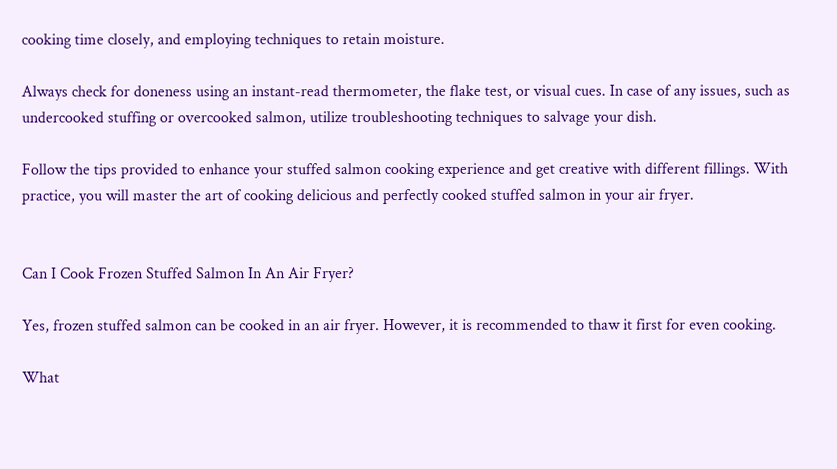cooking time closely, and employing techniques to retain moisture.

Always check for doneness using an instant-read thermometer, the flake test, or visual cues. In case of any issues, such as undercooked stuffing or overcooked salmon, utilize troubleshooting techniques to salvage your dish.

Follow the tips provided to enhance your stuffed salmon cooking experience and get creative with different fillings. With practice, you will master the art of cooking delicious and perfectly cooked stuffed salmon in your air fryer.


Can I Cook Frozen Stuffed Salmon In An Air Fryer?

Yes, frozen stuffed salmon can be cooked in an air fryer. However, it is recommended to thaw it first for even cooking.

What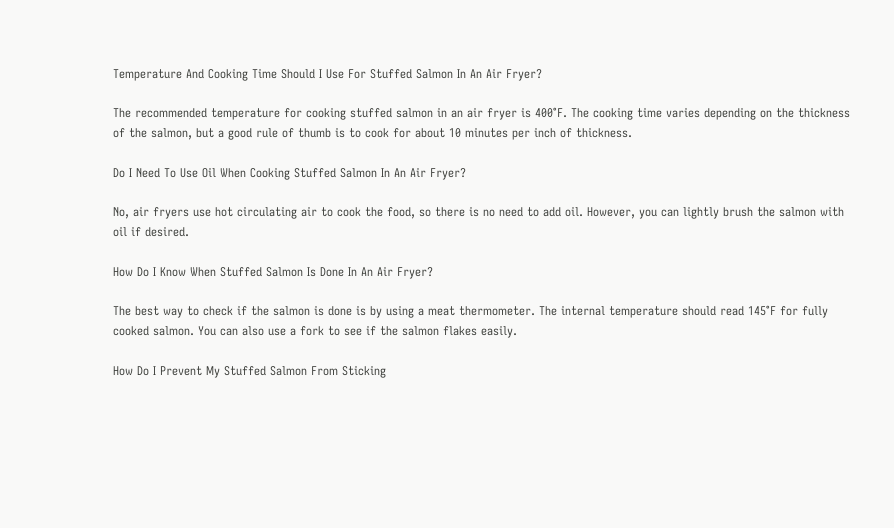Temperature And Cooking Time Should I Use For Stuffed Salmon In An Air Fryer?

The recommended temperature for cooking stuffed salmon in an air fryer is 400°F. The cooking time varies depending on the thickness of the salmon, but a good rule of thumb is to cook for about 10 minutes per inch of thickness.

Do I Need To Use Oil When Cooking Stuffed Salmon In An Air Fryer?

No, air fryers use hot circulating air to cook the food, so there is no need to add oil. However, you can lightly brush the salmon with oil if desired.

How Do I Know When Stuffed Salmon Is Done In An Air Fryer?

The best way to check if the salmon is done is by using a meat thermometer. The internal temperature should read 145°F for fully cooked salmon. You can also use a fork to see if the salmon flakes easily.

How Do I Prevent My Stuffed Salmon From Sticking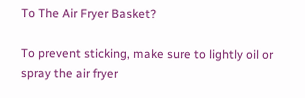To The Air Fryer Basket?

To prevent sticking, make sure to lightly oil or spray the air fryer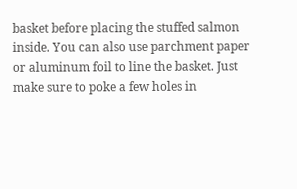basket before placing the stuffed salmon inside. You can also use parchment paper or aluminum foil to line the basket. Just make sure to poke a few holes in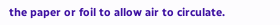the paper or foil to allow air to circulate.